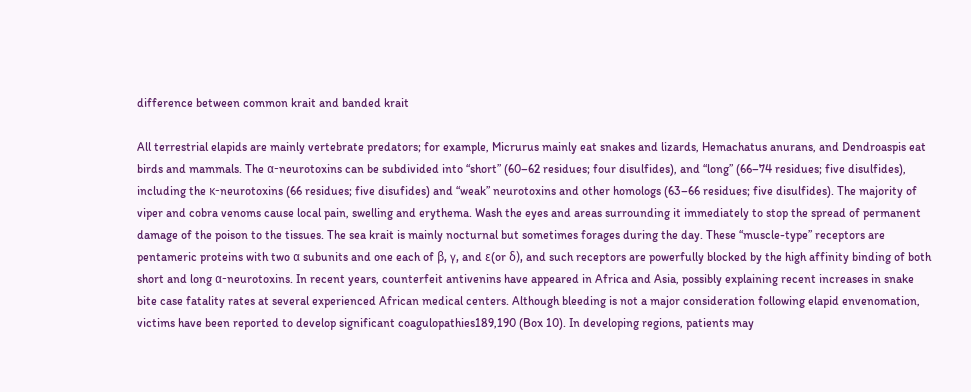difference between common krait and banded krait

All terrestrial elapids are mainly vertebrate predators; for example, Micrurus mainly eat snakes and lizards, Hemachatus anurans, and Dendroaspis eat birds and mammals. The α-neurotoxins can be subdivided into “short” (60–62 residues; four disulfides), and “long” (66–74 residues; five disulfides), including the κ-neurotoxins (66 residues; five disufides) and “weak” neurotoxins and other homologs (63–66 residues; five disulfides). The majority of viper and cobra venoms cause local pain, swelling and erythema. Wash the eyes and areas surrounding it immediately to stop the spread of permanent damage of the poison to the tissues. The sea krait is mainly nocturnal but sometimes forages during the day. These “muscle-type” receptors are pentameric proteins with two α subunits and one each of β, γ, and ε(or δ), and such receptors are powerfully blocked by the high affinity binding of both short and long α-neurotoxins. In recent years, counterfeit antivenins have appeared in Africa and Asia, possibly explaining recent increases in snake bite case fatality rates at several experienced African medical centers. Although bleeding is not a major consideration following elapid envenomation, victims have been reported to develop significant coagulopathies189,190 (Box 10). In developing regions, patients may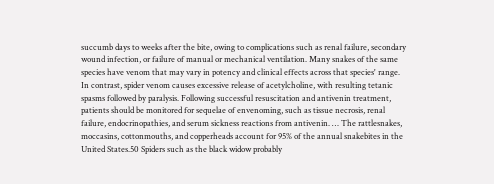succumb days to weeks after the bite, owing to complications such as renal failure, secondary wound infection, or failure of manual or mechanical ventilation. Many snakes of the same species have venom that may vary in potency and clinical effects across that species' range. In contrast, spider venom causes excessive release of acetylcholine, with resulting tetanic spasms followed by paralysis. Following successful resuscitation and antivenin treatment, patients should be monitored for sequelae of envenoming, such as tissue necrosis, renal failure, endocrinopathies, and serum sickness reactions from antivenin. … The rattlesnakes, moccasins, cottonmouths, and copperheads account for 95% of the annual snakebites in the United States.50 Spiders such as the black widow probably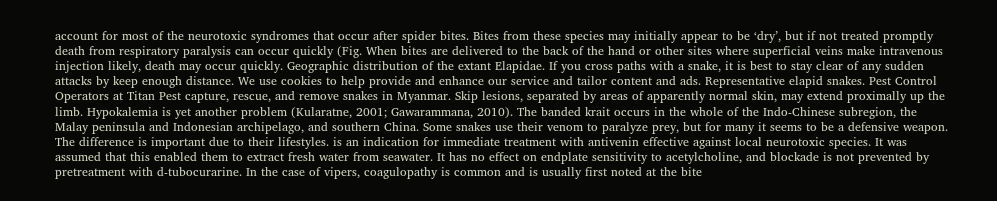account for most of the neurotoxic syndromes that occur after spider bites. Bites from these species may initially appear to be ‘dry’, but if not treated promptly death from respiratory paralysis can occur quickly (Fig. When bites are delivered to the back of the hand or other sites where superficial veins make intravenous injection likely, death may occur quickly. Geographic distribution of the extant Elapidae. If you cross paths with a snake, it is best to stay clear of any sudden attacks by keep enough distance. We use cookies to help provide and enhance our service and tailor content and ads. Representative elapid snakes. Pest Control Operators at Titan Pest capture, rescue, and remove snakes in Myanmar. Skip lesions, separated by areas of apparently normal skin, may extend proximally up the limb. Hypokalemia is yet another problem (Kularatne, 2001; Gawarammana, 2010). The banded krait occurs in the whole of the Indo-Chinese subregion, the Malay peninsula and Indonesian archipelago, and southern China. Some snakes use their venom to paralyze prey, but for many it seems to be a defensive weapon. The difference is important due to their lifestyles. is an indication for immediate treatment with antivenin effective against local neurotoxic species. It was assumed that this enabled them to extract fresh water from seawater. It has no effect on endplate sensitivity to acetylcholine, and blockade is not prevented by pretreatment with d-tubocurarine. In the case of vipers, coagulopathy is common and is usually first noted at the bite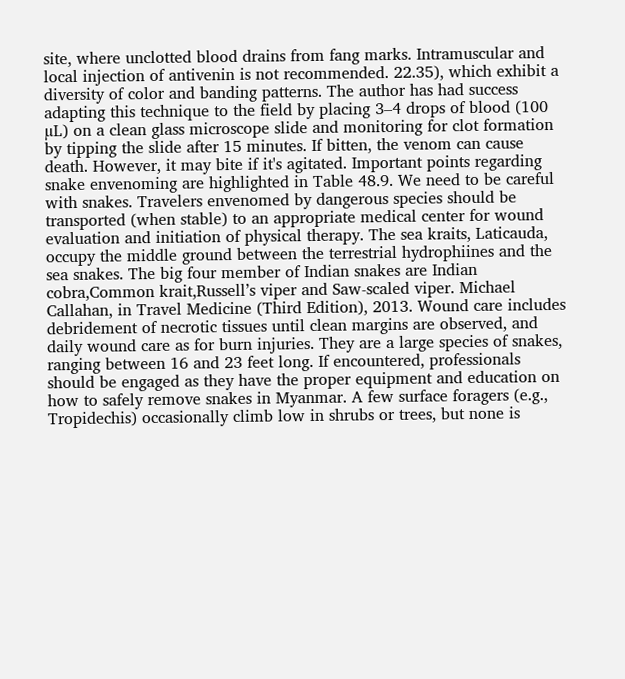site, where unclotted blood drains from fang marks. Intramuscular and local injection of antivenin is not recommended. 22.35), which exhibit a diversity of color and banding patterns. The author has had success adapting this technique to the field by placing 3–4 drops of blood (100 µL) on a clean glass microscope slide and monitoring for clot formation by tipping the slide after 15 minutes. If bitten, the venom can cause death. However, it may bite if it's agitated. Important points regarding snake envenoming are highlighted in Table 48.9. We need to be careful with snakes. Travelers envenomed by dangerous species should be transported (when stable) to an appropriate medical center for wound evaluation and initiation of physical therapy. The sea kraits, Laticauda, occupy the middle ground between the terrestrial hydrophiines and the sea snakes. The big four member of Indian snakes are Indian cobra,Common krait,Russell’s viper and Saw-scaled viper. Michael Callahan, in Travel Medicine (Third Edition), 2013. Wound care includes debridement of necrotic tissues until clean margins are observed, and daily wound care as for burn injuries. They are a large species of snakes, ranging between 16 and 23 feet long. If encountered, professionals should be engaged as they have the proper equipment and education on how to safely remove snakes in Myanmar. A few surface foragers (e.g., Tropidechis) occasionally climb low in shrubs or trees, but none is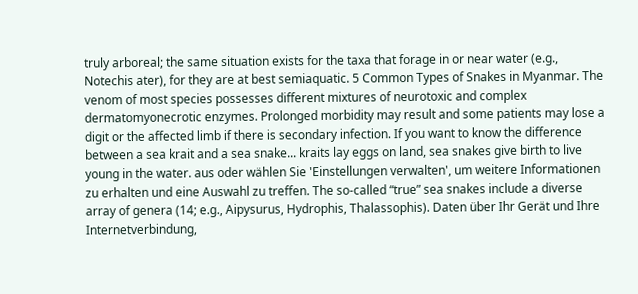truly arboreal; the same situation exists for the taxa that forage in or near water (e.g., Notechis ater), for they are at best semiaquatic. 5 Common Types of Snakes in Myanmar. The venom of most species possesses different mixtures of neurotoxic and complex dermatomyonecrotic enzymes. Prolonged morbidity may result and some patients may lose a digit or the affected limb if there is secondary infection. If you want to know the difference between a sea krait and a sea snake... kraits lay eggs on land, sea snakes give birth to live young in the water. aus oder wählen Sie 'Einstellungen verwalten', um weitere Informationen zu erhalten und eine Auswahl zu treffen. The so-called “true” sea snakes include a diverse array of genera (14; e.g., Aipysurus, Hydrophis, Thalassophis). Daten über Ihr Gerät und Ihre Internetverbindung,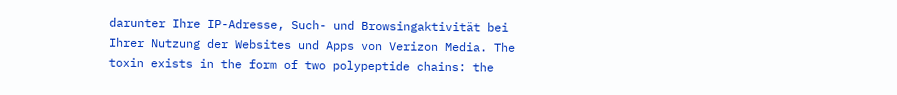darunter Ihre IP-Adresse, Such- und Browsingaktivität bei Ihrer Nutzung der Websites und Apps von Verizon Media. The toxin exists in the form of two polypeptide chains: the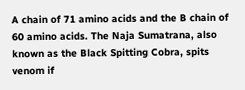A chain of 71 amino acids and the B chain of 60 amino acids. The Naja Sumatrana, also known as the Black Spitting Cobra, spits venom if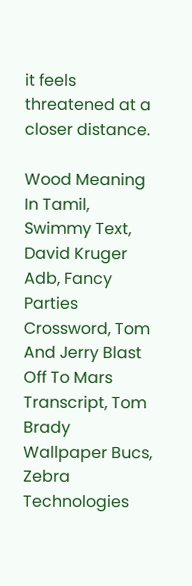it feels threatened at a closer distance.

Wood Meaning In Tamil, Swimmy Text, David Kruger Adb, Fancy Parties Crossword, Tom And Jerry Blast Off To Mars Transcript, Tom Brady Wallpaper Bucs, Zebra Technologies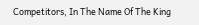Competitors, In The Name Of The King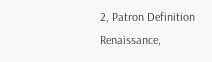2, Patron Definition Renaissance,